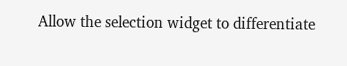Allow the selection widget to differentiate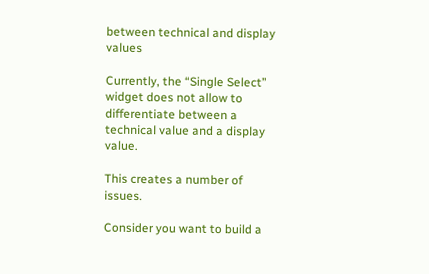between technical and display values

Currently, the “Single Select” widget does not allow to differentiate between a technical value and a display value.

This creates a number of issues.

Consider you want to build a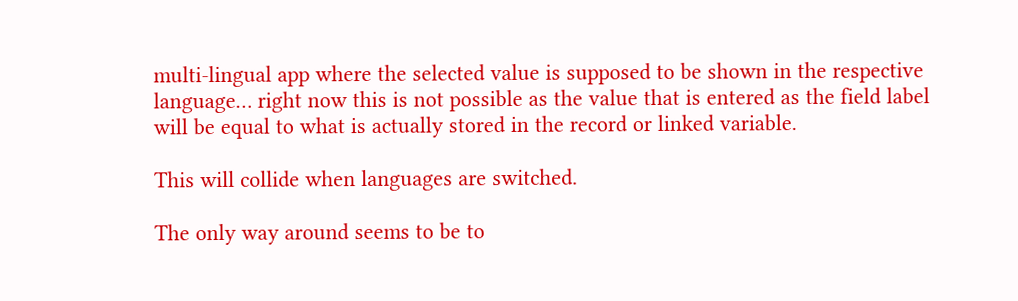multi-lingual app where the selected value is supposed to be shown in the respective language… right now this is not possible as the value that is entered as the field label will be equal to what is actually stored in the record or linked variable.

This will collide when languages are switched.

The only way around seems to be to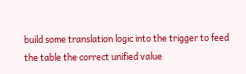build some translation logic into the trigger to feed the table the correct unified value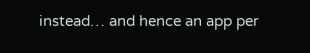instead… and hence an app per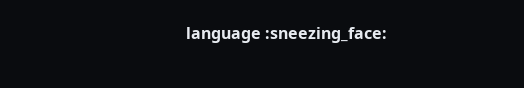language :sneezing_face: